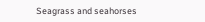Seagrass and seahorses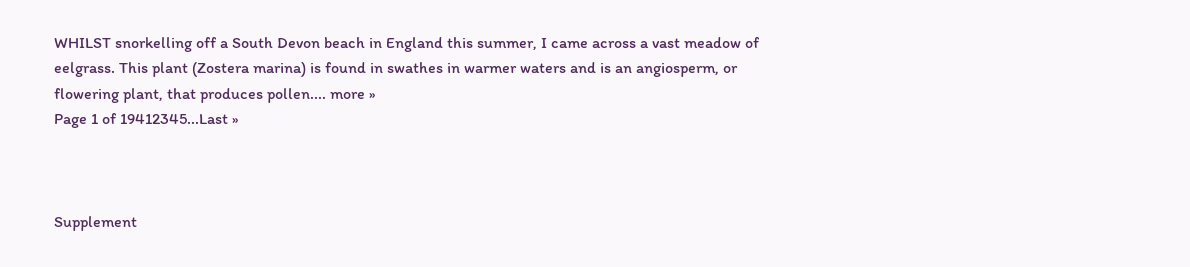WHILST snorkelling off a South Devon beach in England this summer, I came across a vast meadow of eelgrass. This plant (Zostera marina) is found in swathes in warmer waters and is an angiosperm, or flowering plant, that produces pollen.... more »
Page 1 of 19412345...Last »



Supplement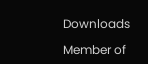Downloads

Member of